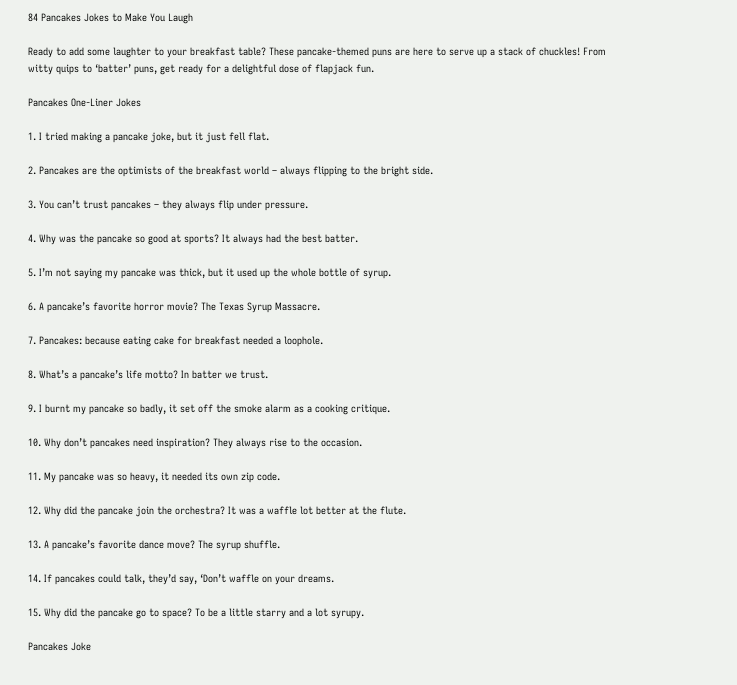84 Pancakes Jokes to Make You Laugh

Ready to add some laughter to your breakfast table? These pancake-themed puns are here to serve up a stack of chuckles! From witty quips to ‘batter’ puns, get ready for a delightful dose of flapjack fun.

Pancakes One-Liner Jokes

1. I tried making a pancake joke, but it just fell flat.

2. Pancakes are the optimists of the breakfast world – always flipping to the bright side.

3. You can’t trust pancakes – they always flip under pressure.

4. Why was the pancake so good at sports? It always had the best batter.

5. I’m not saying my pancake was thick, but it used up the whole bottle of syrup.

6. A pancake’s favorite horror movie? The Texas Syrup Massacre.

7. Pancakes: because eating cake for breakfast needed a loophole.

8. What’s a pancake’s life motto? In batter we trust.

9. I burnt my pancake so badly, it set off the smoke alarm as a cooking critique.

10. Why don’t pancakes need inspiration? They always rise to the occasion.

11. My pancake was so heavy, it needed its own zip code.

12. Why did the pancake join the orchestra? It was a waffle lot better at the flute.

13. A pancake’s favorite dance move? The syrup shuffle.

14. If pancakes could talk, they’d say, ‘Don’t waffle on your dreams.

15. Why did the pancake go to space? To be a little starry and a lot syrupy.

Pancakes Joke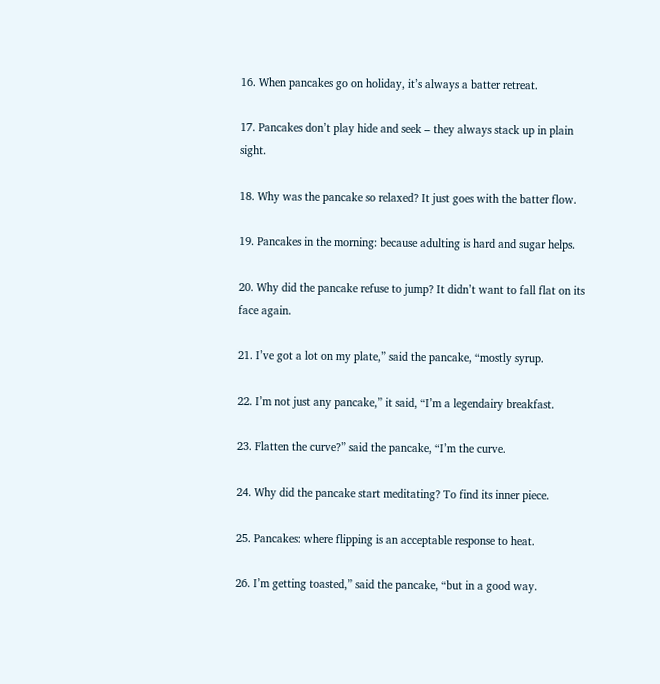16. When pancakes go on holiday, it’s always a batter retreat.

17. Pancakes don’t play hide and seek – they always stack up in plain sight.

18. Why was the pancake so relaxed? It just goes with the batter flow.

19. Pancakes in the morning: because adulting is hard and sugar helps.

20. Why did the pancake refuse to jump? It didn’t want to fall flat on its face again.

21. I’ve got a lot on my plate,” said the pancake, “mostly syrup.

22. I’m not just any pancake,” it said, “I’m a legendairy breakfast.

23. Flatten the curve?” said the pancake, “I’m the curve.

24. Why did the pancake start meditating? To find its inner piece.

25. Pancakes: where flipping is an acceptable response to heat.

26. I’m getting toasted,” said the pancake, “but in a good way.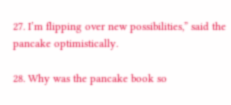27. I’m flipping over new possibilities,” said the pancake optimistically.

28. Why was the pancake book so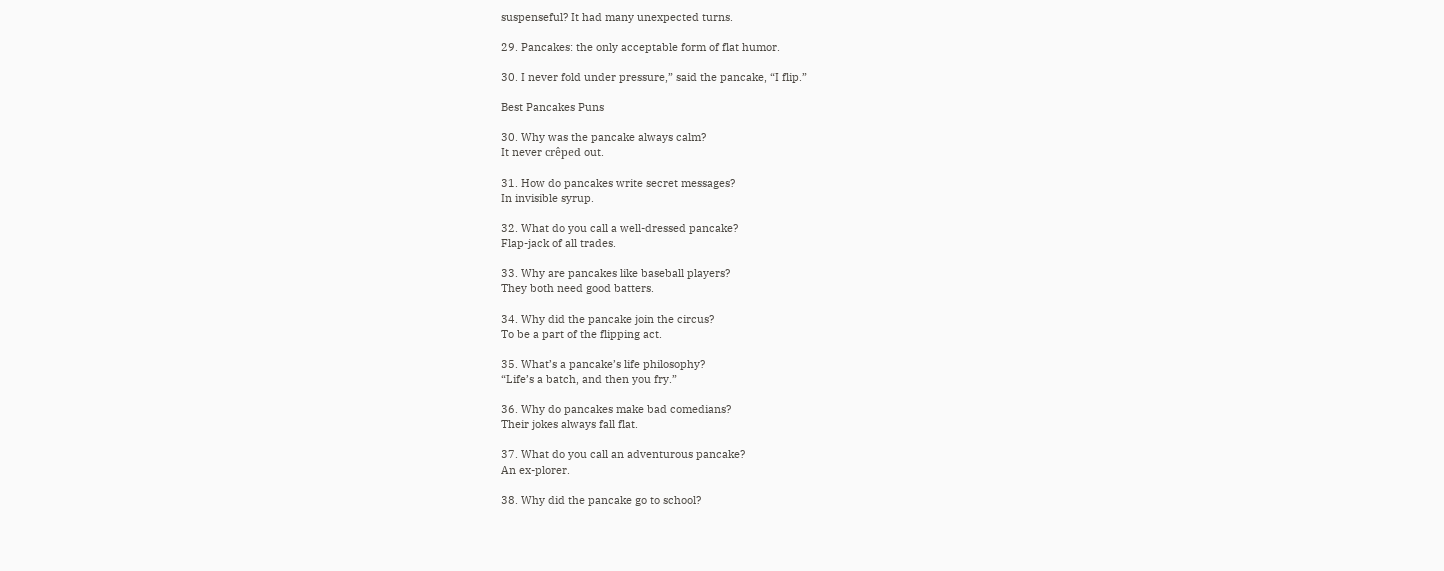suspenseful? It had many unexpected turns.

29. Pancakes: the only acceptable form of flat humor.

30. I never fold under pressure,” said the pancake, “I flip.”

Best Pancakes Puns

30. Why was the pancake always calm?
It never crêped out.

31. How do pancakes write secret messages?
In invisible syrup.

32. What do you call a well-dressed pancake?
Flap-jack of all trades.

33. Why are pancakes like baseball players?
They both need good batters.

34. Why did the pancake join the circus?
To be a part of the flipping act.

35. What’s a pancake’s life philosophy?
“Life’s a batch, and then you fry.”

36. Why do pancakes make bad comedians?
Their jokes always fall flat.

37. What do you call an adventurous pancake?
An ex-plorer.

38. Why did the pancake go to school?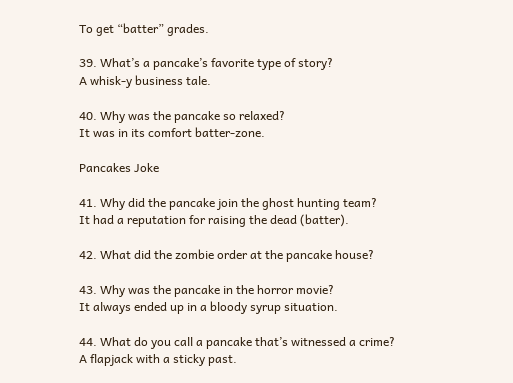To get “batter” grades.

39. What’s a pancake’s favorite type of story?
A whisk-y business tale.

40. Why was the pancake so relaxed?
It was in its comfort batter-zone.

Pancakes Joke

41. Why did the pancake join the ghost hunting team?
It had a reputation for raising the dead (batter).

42. What did the zombie order at the pancake house?

43. Why was the pancake in the horror movie?
It always ended up in a bloody syrup situation.

44. What do you call a pancake that’s witnessed a crime?
A flapjack with a sticky past.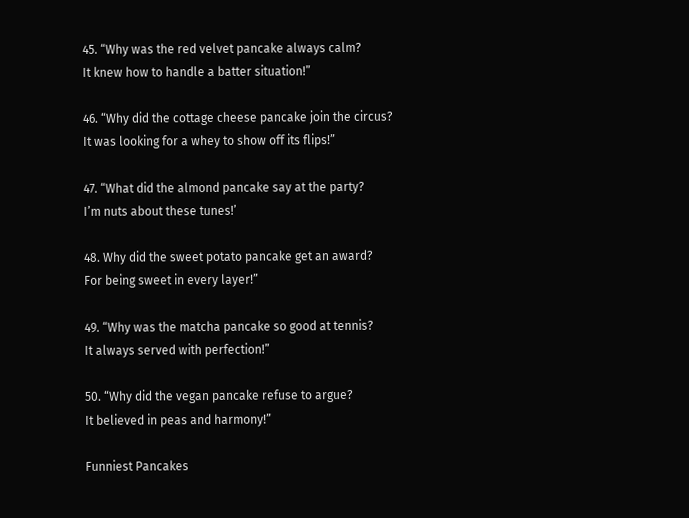45. “Why was the red velvet pancake always calm?
It knew how to handle a batter situation!”

46. “Why did the cottage cheese pancake join the circus?
It was looking for a whey to show off its flips!”

47. “What did the almond pancake say at the party?
I’m nuts about these tunes!’

48. Why did the sweet potato pancake get an award?
For being sweet in every layer!”

49. “Why was the matcha pancake so good at tennis?
It always served with perfection!”

50. “Why did the vegan pancake refuse to argue?
It believed in peas and harmony!”

Funniest Pancakes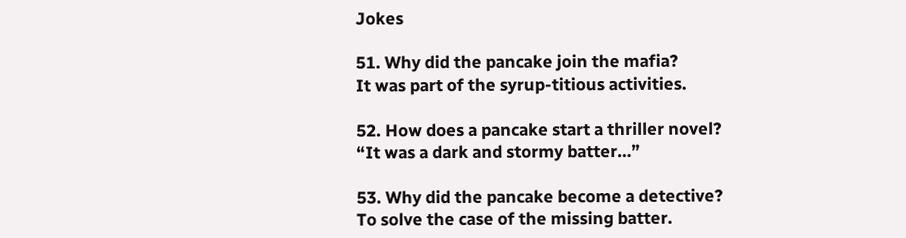Jokes

51. Why did the pancake join the mafia?
It was part of the syrup-titious activities.

52. How does a pancake start a thriller novel?
“It was a dark and stormy batter…”

53. Why did the pancake become a detective?
To solve the case of the missing batter.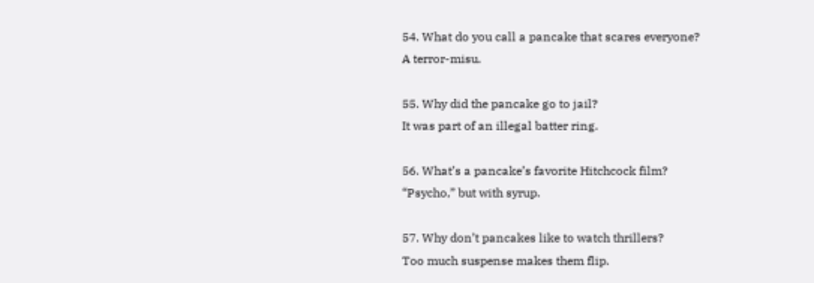54. What do you call a pancake that scares everyone?
A terror-misu.

55. Why did the pancake go to jail?
It was part of an illegal batter ring.

56. What’s a pancake’s favorite Hitchcock film?
“Psycho,” but with syrup.

57. Why don’t pancakes like to watch thrillers?
Too much suspense makes them flip.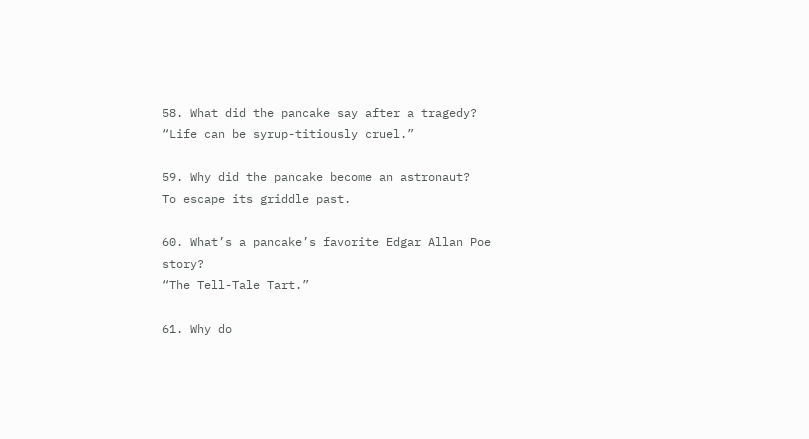58. What did the pancake say after a tragedy?
“Life can be syrup-titiously cruel.”

59. Why did the pancake become an astronaut?
To escape its griddle past.

60. What’s a pancake’s favorite Edgar Allan Poe story?
“The Tell-Tale Tart.”

61. Why do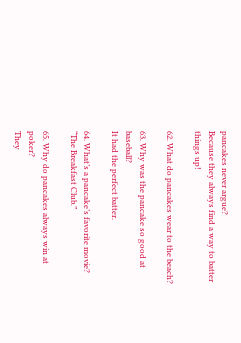pancakes never argue?
Because they always find a way to batter things up!

62. What do pancakes wear to the beach?

63. Why was the pancake so good at baseball?
It had the perfect batter.

64. What’s a pancake’s favorite movie?
“The Breakfast Club.”

65. Why do pancakes always win at poker?
They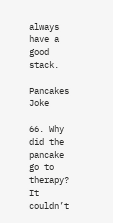always have a good stack.

Pancakes Joke

66. Why did the pancake go to therapy?
It couldn’t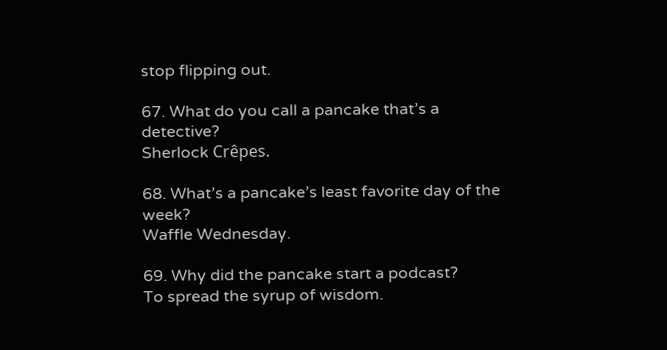stop flipping out.

67. What do you call a pancake that’s a detective?
Sherlock Crêpes.

68. What’s a pancake’s least favorite day of the week?
Waffle Wednesday.

69. Why did the pancake start a podcast?
To spread the syrup of wisdom.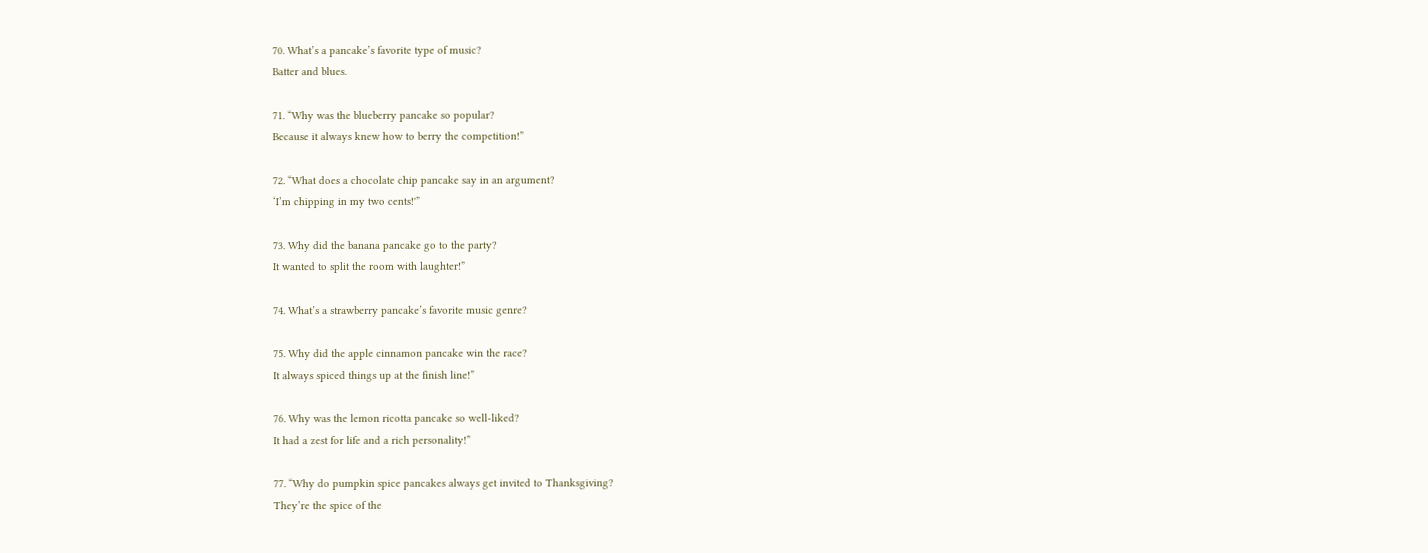70. What’s a pancake’s favorite type of music?
Batter and blues.

71. “Why was the blueberry pancake so popular?
Because it always knew how to berry the competition!”

72. “What does a chocolate chip pancake say in an argument?
‘I’m chipping in my two cents!'”

73. Why did the banana pancake go to the party?
It wanted to split the room with laughter!”

74. What’s a strawberry pancake’s favorite music genre?

75. Why did the apple cinnamon pancake win the race?
It always spiced things up at the finish line!”

76. Why was the lemon ricotta pancake so well-liked?
It had a zest for life and a rich personality!”

77. “Why do pumpkin spice pancakes always get invited to Thanksgiving?
They’re the spice of the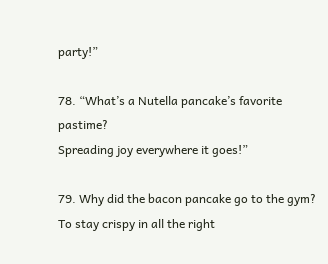party!”

78. “What’s a Nutella pancake’s favorite pastime?
Spreading joy everywhere it goes!”

79. Why did the bacon pancake go to the gym?
To stay crispy in all the right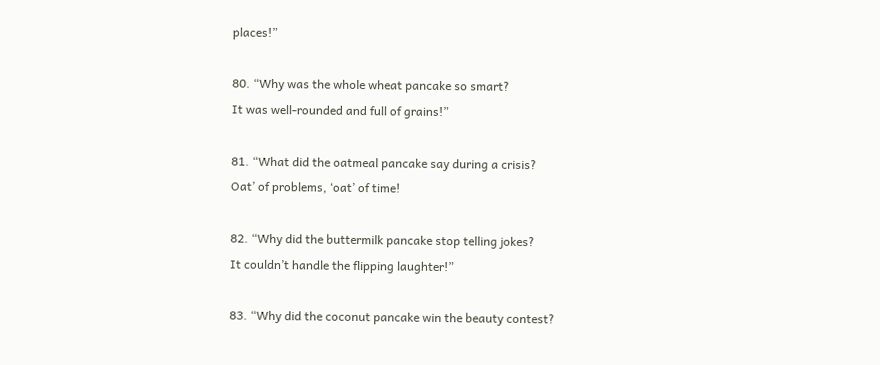places!”

80. “Why was the whole wheat pancake so smart?
It was well-rounded and full of grains!”

81. “What did the oatmeal pancake say during a crisis?
Oat’ of problems, ‘oat’ of time!

82. “Why did the buttermilk pancake stop telling jokes?
It couldn’t handle the flipping laughter!”

83. “Why did the coconut pancake win the beauty contest?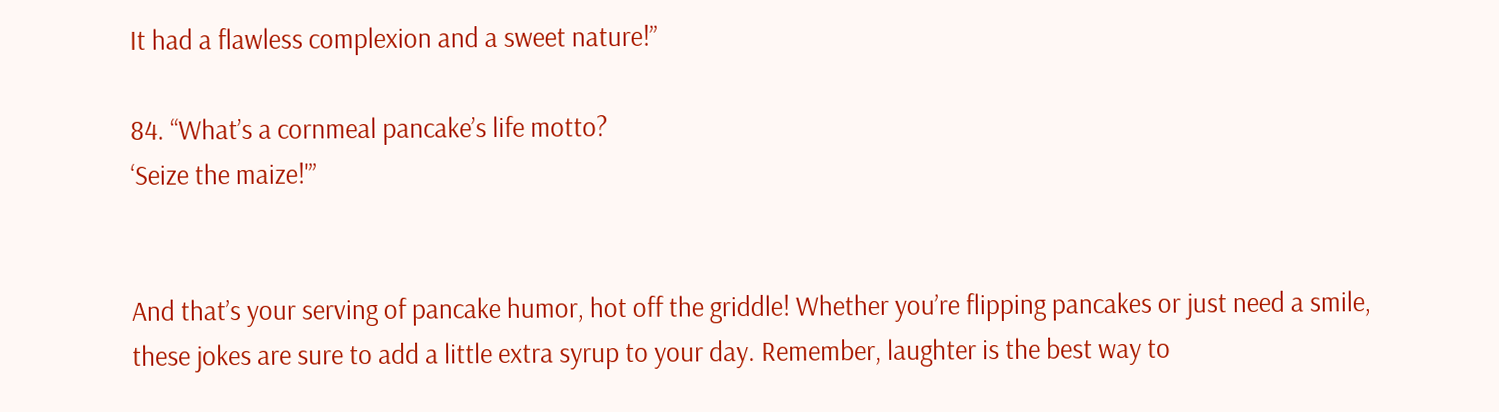It had a flawless complexion and a sweet nature!”

84. “What’s a cornmeal pancake’s life motto?
‘Seize the maize!'”


And that’s your serving of pancake humor, hot off the griddle! Whether you’re flipping pancakes or just need a smile, these jokes are sure to add a little extra syrup to your day. Remember, laughter is the best way to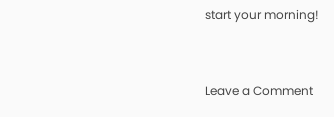start your morning!


Leave a Comment